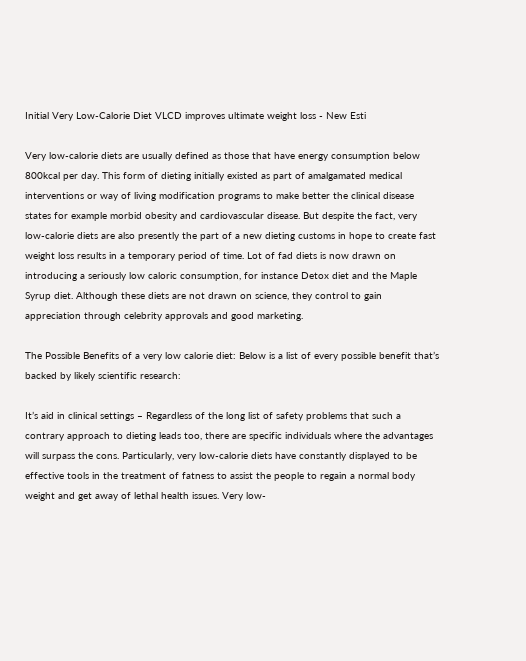Initial Very Low-Calorie Diet VLCD improves ultimate weight loss - New Esti

Very low-calorie diets are usually defined as those that have energy consumption below 800kcal per day. This form of dieting initially existed as part of amalgamated medical interventions or way of living modification programs to make better the clinical disease states for example morbid obesity and cardiovascular disease. But despite the fact, very low-calorie diets are also presently the part of a new dieting customs in hope to create fast weight loss results in a temporary period of time. Lot of fad diets is now drawn on introducing a seriously low caloric consumption, for instance Detox diet and the Maple Syrup diet. Although these diets are not drawn on science, they control to gain appreciation through celebrity approvals and good marketing.

The Possible Benefits of a very low calorie diet: Below is a list of every possible benefit that’s backed by likely scientific research:

It’s aid in clinical settings – Regardless of the long list of safety problems that such a contrary approach to dieting leads too, there are specific individuals where the advantages will surpass the cons. Particularly, very low-calorie diets have constantly displayed to be effective tools in the treatment of fatness to assist the people to regain a normal body weight and get away of lethal health issues. Very low-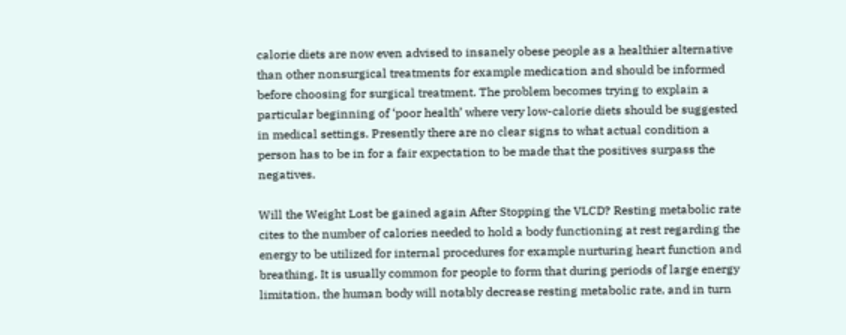calorie diets are now even advised to insanely obese people as a healthier alternative than other nonsurgical treatments for example medication and should be informed before choosing for surgical treatment. The problem becomes trying to explain a particular beginning of ‘poor health’ where very low-calorie diets should be suggested in medical settings. Presently there are no clear signs to what actual condition a person has to be in for a fair expectation to be made that the positives surpass the negatives.

Will the Weight Lost be gained again After Stopping the VLCD? Resting metabolic rate cites to the number of calories needed to hold a body functioning at rest regarding the energy to be utilized for internal procedures for example nurturing heart function and breathing. It is usually common for people to form that during periods of large energy limitation, the human body will notably decrease resting metabolic rate, and in turn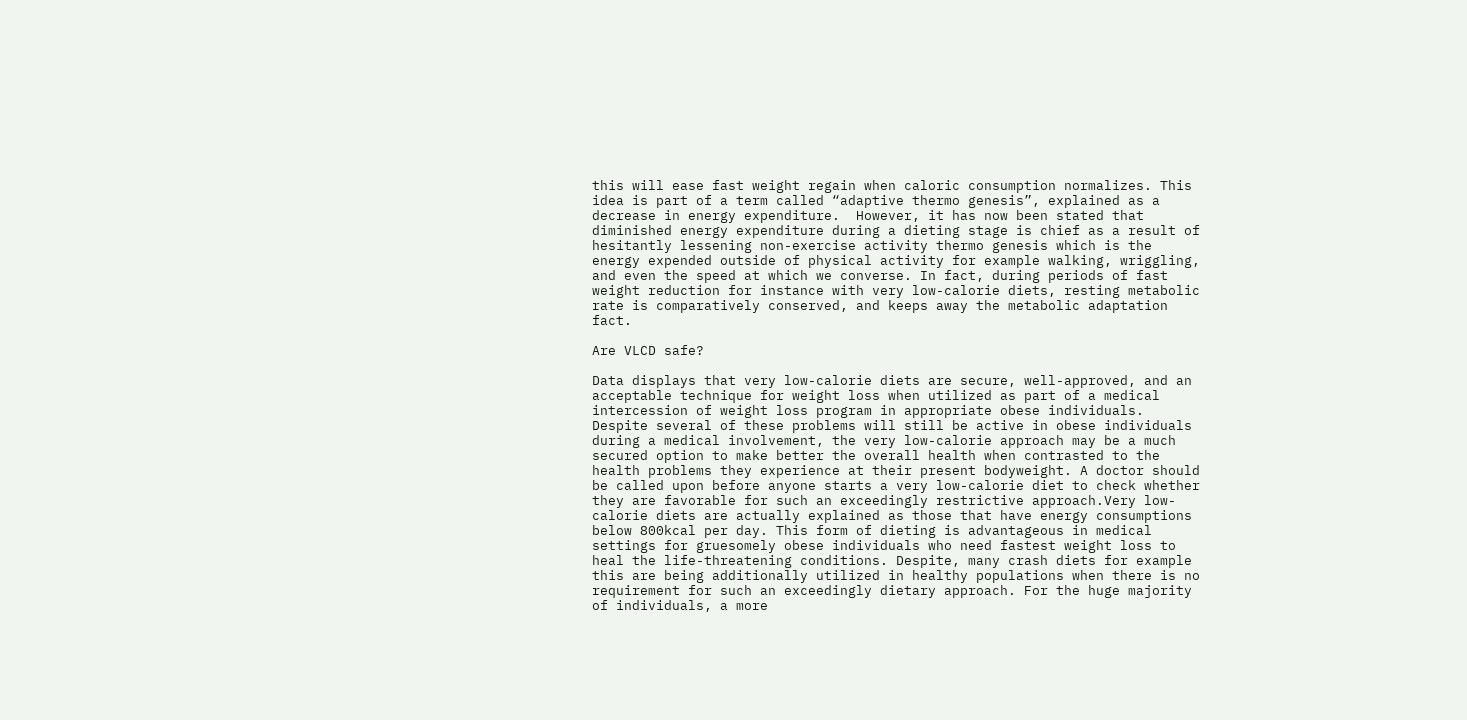this will ease fast weight regain when caloric consumption normalizes. This idea is part of a term called “adaptive thermo genesis”, explained as a decrease in energy expenditure.  However, it has now been stated that diminished energy expenditure during a dieting stage is chief as a result of hesitantly lessening non-exercise activity thermo genesis which is the energy expended outside of physical activity for example walking, wriggling, and even the speed at which we converse. In fact, during periods of fast weight reduction for instance with very low-calorie diets, resting metabolic rate is comparatively conserved, and keeps away the metabolic adaptation fact.

Are VLCD safe?

Data displays that very low-calorie diets are secure, well-approved, and an acceptable technique for weight loss when utilized as part of a medical intercession of weight loss program in appropriate obese individuals. Despite several of these problems will still be active in obese individuals during a medical involvement, the very low-calorie approach may be a much secured option to make better the overall health when contrasted to the health problems they experience at their present bodyweight. A doctor should be called upon before anyone starts a very low-calorie diet to check whether they are favorable for such an exceedingly restrictive approach.Very low-calorie diets are actually explained as those that have energy consumptions below 800kcal per day. This form of dieting is advantageous in medical settings for gruesomely obese individuals who need fastest weight loss to heal the life-threatening conditions. Despite, many crash diets for example this are being additionally utilized in healthy populations when there is no requirement for such an exceedingly dietary approach. For the huge majority of individuals, a more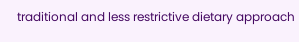traditional and less restrictive dietary approach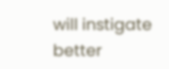will instigate better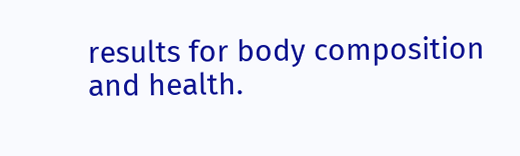results for body composition and health.